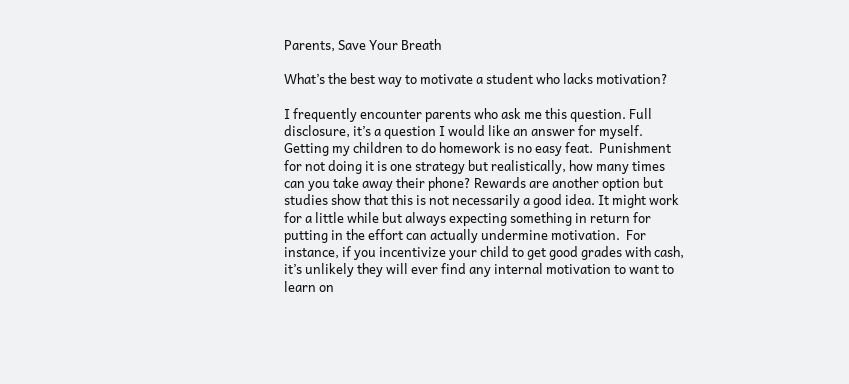Parents, Save Your Breath

What’s the best way to motivate a student who lacks motivation?

I frequently encounter parents who ask me this question. Full disclosure, it’s a question I would like an answer for myself. Getting my children to do homework is no easy feat.  Punishment for not doing it is one strategy but realistically, how many times can you take away their phone? Rewards are another option but studies show that this is not necessarily a good idea. It might work for a little while but always expecting something in return for putting in the effort can actually undermine motivation.  For instance, if you incentivize your child to get good grades with cash, it’s unlikely they will ever find any internal motivation to want to learn on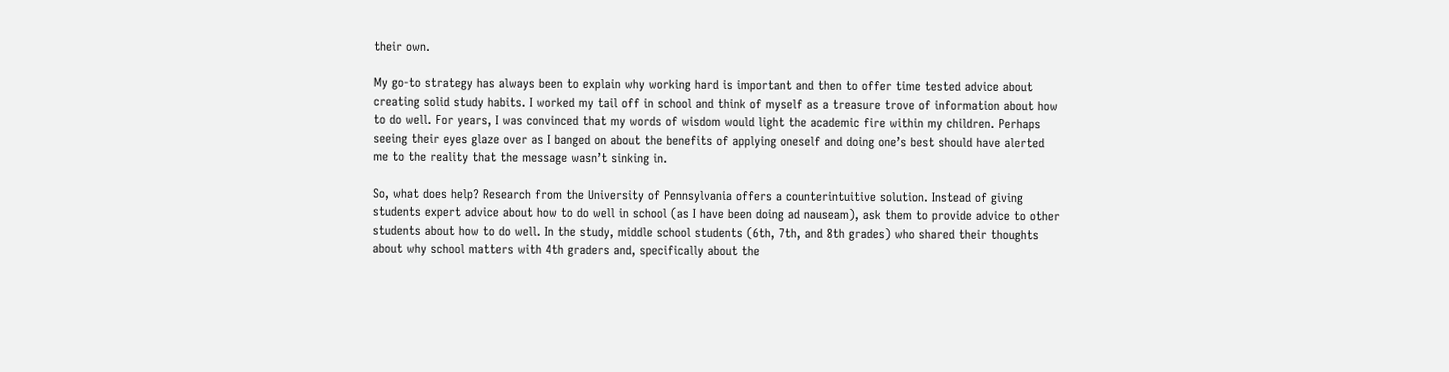their own.

My go-to strategy has always been to explain why working hard is important and then to offer time tested advice about creating solid study habits. I worked my tail off in school and think of myself as a treasure trove of information about how to do well. For years, I was convinced that my words of wisdom would light the academic fire within my children. Perhaps seeing their eyes glaze over as I banged on about the benefits of applying oneself and doing one’s best should have alerted me to the reality that the message wasn’t sinking in.

So, what does help? Research from the University of Pennsylvania offers a counterintuitive solution. Instead of giving students expert advice about how to do well in school (as I have been doing ad nauseam), ask them to provide advice to other students about how to do well. In the study, middle school students (6th, 7th, and 8th grades) who shared their thoughts about why school matters with 4th graders and, specifically about the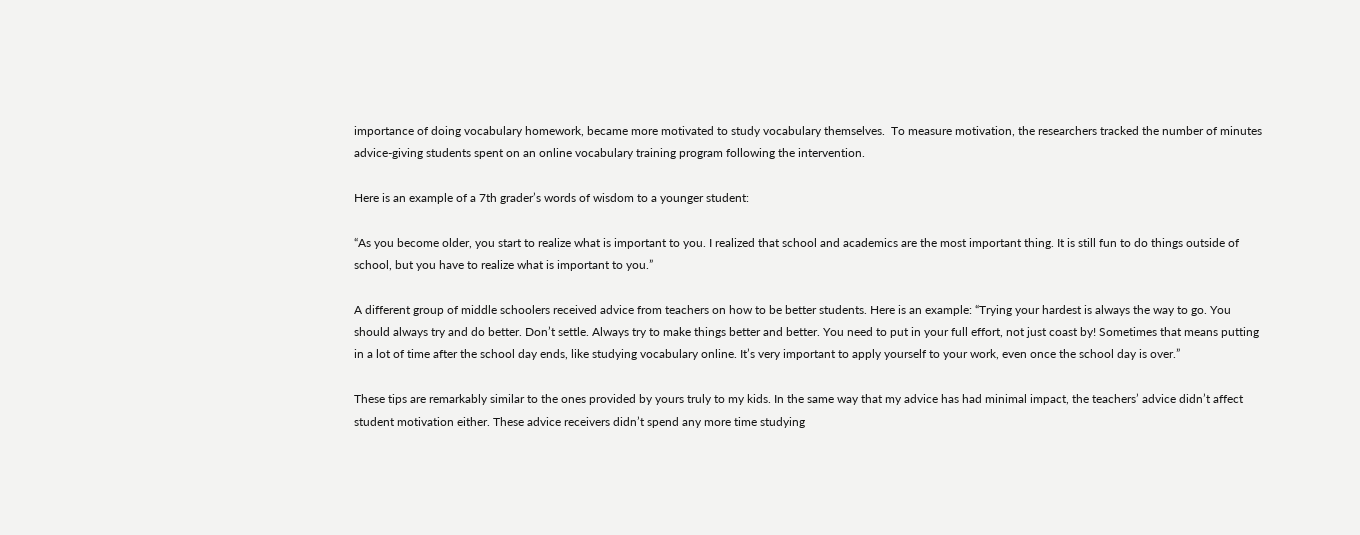importance of doing vocabulary homework, became more motivated to study vocabulary themselves.  To measure motivation, the researchers tracked the number of minutes advice-giving students spent on an online vocabulary training program following the intervention.

Here is an example of a 7th grader’s words of wisdom to a younger student:

“As you become older, you start to realize what is important to you. I realized that school and academics are the most important thing. It is still fun to do things outside of school, but you have to realize what is important to you.”

A different group of middle schoolers received advice from teachers on how to be better students. Here is an example: “Trying your hardest is always the way to go. You should always try and do better. Don’t settle. Always try to make things better and better. You need to put in your full effort, not just coast by! Sometimes that means putting in a lot of time after the school day ends, like studying vocabulary online. It’s very important to apply yourself to your work, even once the school day is over.”

These tips are remarkably similar to the ones provided by yours truly to my kids. In the same way that my advice has had minimal impact, the teachers’ advice didn’t affect student motivation either. These advice receivers didn’t spend any more time studying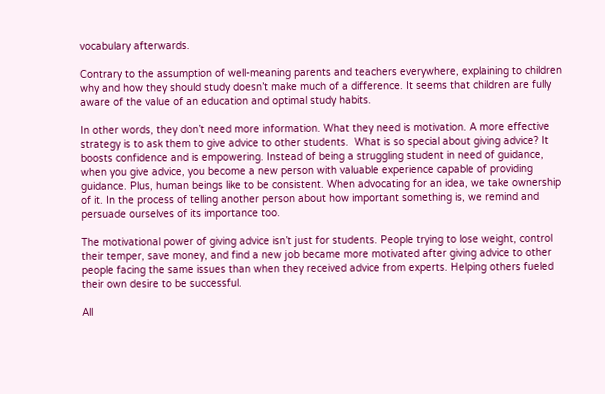vocabulary afterwards.

Contrary to the assumption of well-meaning parents and teachers everywhere, explaining to children why and how they should study doesn’t make much of a difference. It seems that children are fully aware of the value of an education and optimal study habits.

In other words, they don’t need more information. What they need is motivation. A more effective strategy is to ask them to give advice to other students.  What is so special about giving advice? It boosts confidence and is empowering. Instead of being a struggling student in need of guidance, when you give advice, you become a new person with valuable experience capable of providing guidance. Plus, human beings like to be consistent. When advocating for an idea, we take ownership of it. In the process of telling another person about how important something is, we remind and persuade ourselves of its importance too.

The motivational power of giving advice isn’t just for students. People trying to lose weight, control their temper, save money, and find a new job became more motivated after giving advice to other people facing the same issues than when they received advice from experts. Helping others fueled their own desire to be successful.

All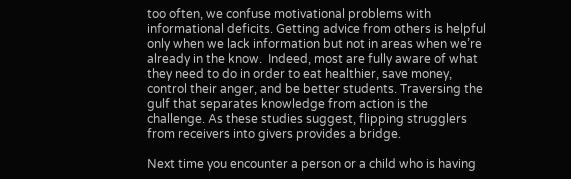too often, we confuse motivational problems with informational deficits. Getting advice from others is helpful only when we lack information but not in areas when we’re already in the know.  Indeed, most are fully aware of what they need to do in order to eat healthier, save money, control their anger, and be better students. Traversing the gulf that separates knowledge from action is the challenge. As these studies suggest, flipping strugglers from receivers into givers provides a bridge.

Next time you encounter a person or a child who is having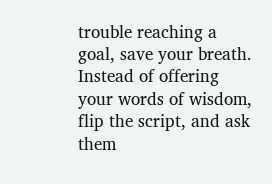trouble reaching a goal, save your breath. Instead of offering your words of wisdom, flip the script, and ask them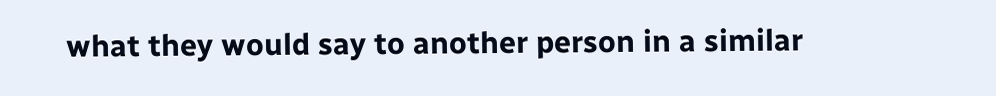what they would say to another person in a similar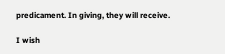predicament. In giving, they will receive.

I wish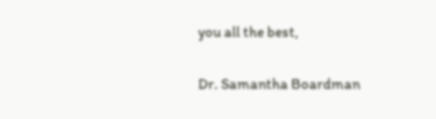you all the best,

Dr. Samantha Boardman